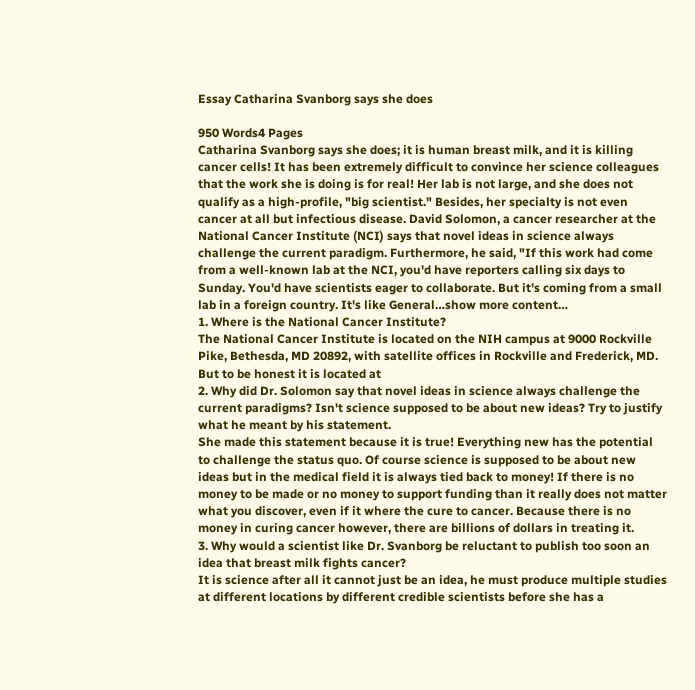Essay Catharina Svanborg says she does

950 Words4 Pages
Catharina Svanborg says she does; it is human breast milk, and it is killing cancer cells! It has been extremely difficult to convince her science colleagues that the work she is doing is for real! Her lab is not large, and she does not qualify as a high-profile, "big scientist." Besides, her specialty is not even cancer at all but infectious disease. David Solomon, a cancer researcher at the National Cancer Institute (NCI) says that novel ideas in science always challenge the current paradigm. Furthermore, he said, "If this work had come from a well-known lab at the NCI, you'd have reporters calling six days to Sunday. You'd have scientists eager to collaborate. But it's coming from a small lab in a foreign country. It's like General…show more content…
1. Where is the National Cancer Institute?
The National Cancer Institute is located on the NIH campus at 9000 Rockville Pike, Bethesda, MD 20892, with satellite offices in Rockville and Frederick, MD. But to be honest it is located at
2. Why did Dr. Solomon say that novel ideas in science always challenge the current paradigms? Isn't science supposed to be about new ideas? Try to justify what he meant by his statement.
She made this statement because it is true! Everything new has the potential to challenge the status quo. Of course science is supposed to be about new ideas but in the medical field it is always tied back to money! If there is no money to be made or no money to support funding than it really does not matter what you discover, even if it where the cure to cancer. Because there is no money in curing cancer however, there are billions of dollars in treating it.
3. Why would a scientist like Dr. Svanborg be reluctant to publish too soon an idea that breast milk fights cancer?
It is science after all it cannot just be an idea, he must produce multiple studies at different locations by different credible scientists before she has a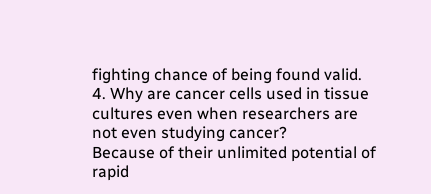fighting chance of being found valid.
4. Why are cancer cells used in tissue cultures even when researchers are not even studying cancer?
Because of their unlimited potential of rapid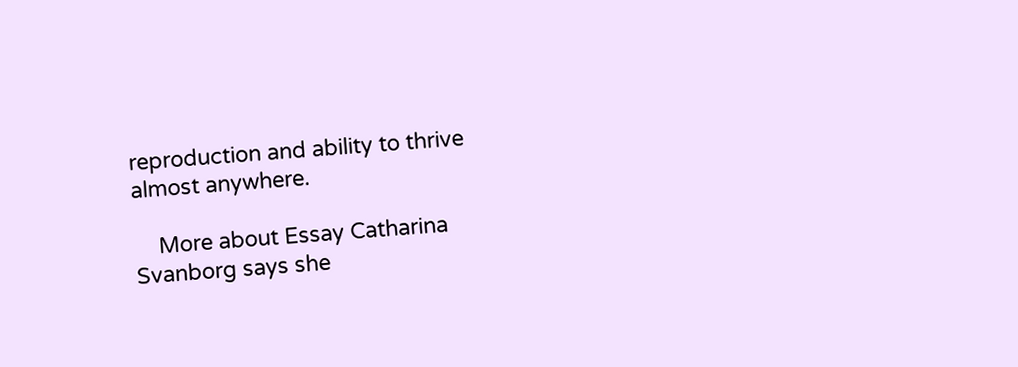reproduction and ability to thrive almost anywhere.

    More about Essay Catharina Svanborg says she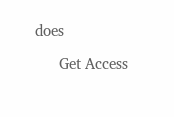does

      Get Access